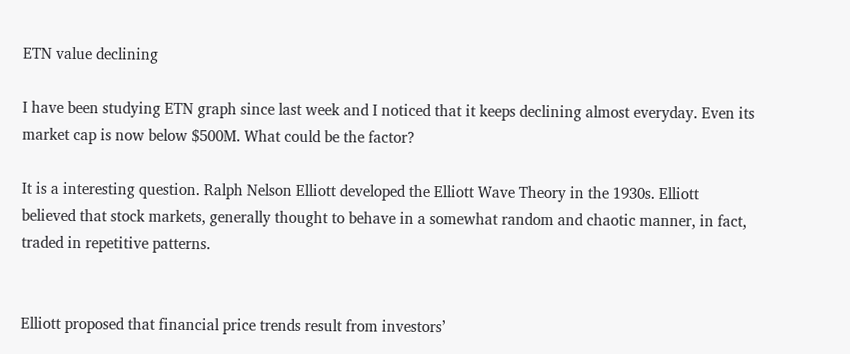ETN value declining

I have been studying ETN graph since last week and I noticed that it keeps declining almost everyday. Even its market cap is now below $500M. What could be the factor?

It is a interesting question. Ralph Nelson Elliott developed the Elliott Wave Theory in the 1930s. Elliott believed that stock markets, generally thought to behave in a somewhat random and chaotic manner, in fact, traded in repetitive patterns.


Elliott proposed that financial price trends result from investors’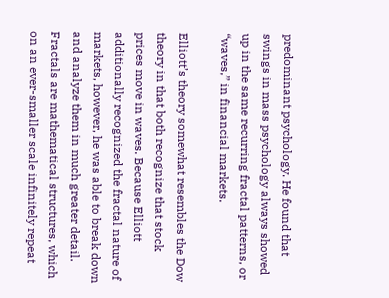predominant psychology. He found that swings in mass psychology always showed up in the same recurring fractal patterns, or “waves,” in financial markets.

Elliott’s theory somewhat resembles the Dow theory in that both recognize that stock prices move in waves. Because Elliott additionally recognized the fractal nature of markets, however, he was able to break down and analyze them in much greater detail. Fractals are mathematical structures, which on an ever-smaller scale infinitely repeat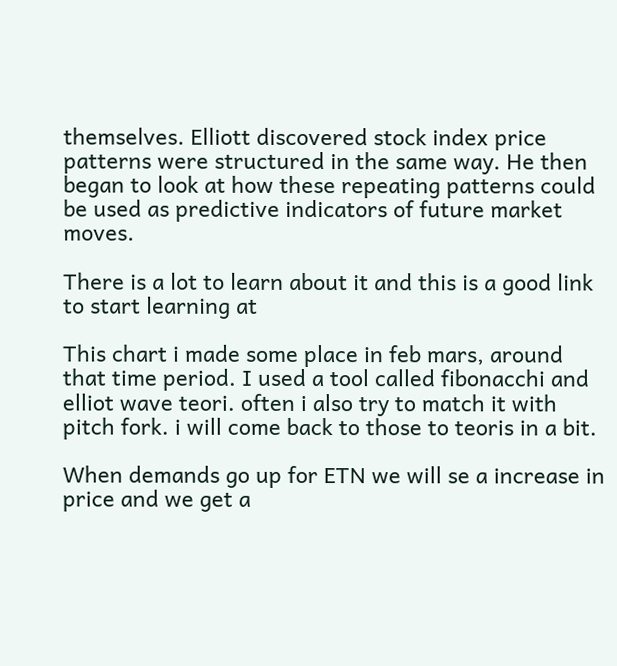themselves. Elliott discovered stock index price patterns were structured in the same way. He then began to look at how these repeating patterns could be used as predictive indicators of future market moves.

There is a lot to learn about it and this is a good link to start learning at

This chart i made some place in feb mars, around that time period. I used a tool called fibonacchi and elliot wave teori. often i also try to match it with pitch fork. i will come back to those to teoris in a bit.

When demands go up for ETN we will se a increase in price and we get a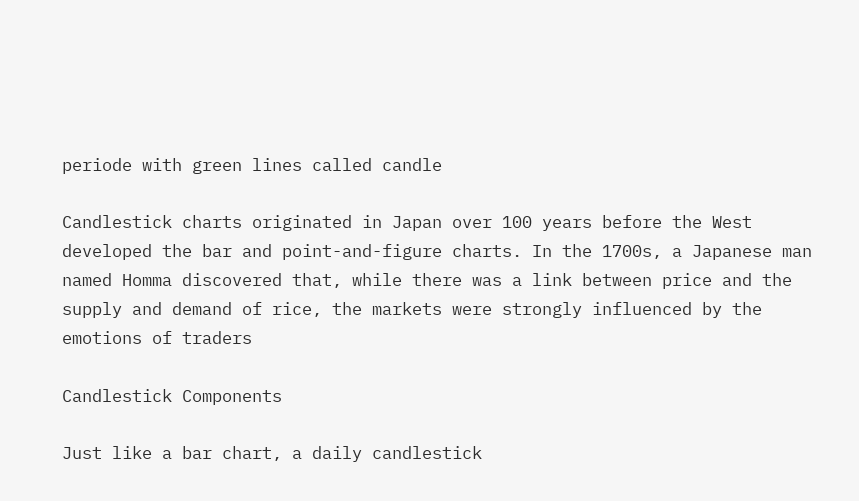periode with green lines called candle

Candlestick charts originated in Japan over 100 years before the West developed the bar and point-and-figure charts. In the 1700s, a Japanese man named Homma discovered that, while there was a link between price and the supply and demand of rice, the markets were strongly influenced by the emotions of traders

Candlestick Components

Just like a bar chart, a daily candlestick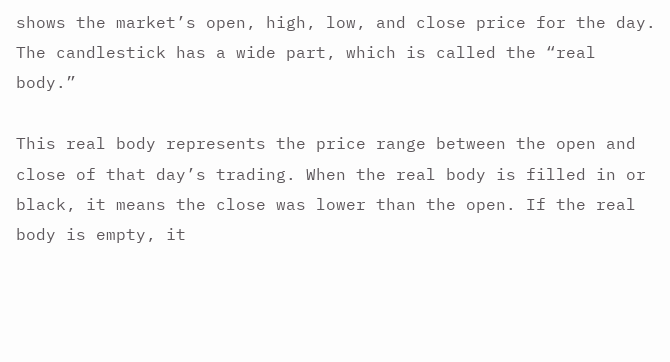shows the market’s open, high, low, and close price for the day. The candlestick has a wide part, which is called the “real body.”

This real body represents the price range between the open and close of that day’s trading. When the real body is filled in or black, it means the close was lower than the open. If the real body is empty, it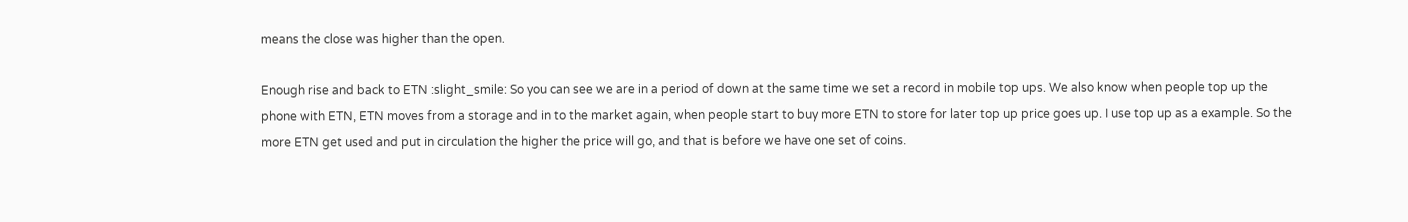means the close was higher than the open.

Enough rise and back to ETN :slight_smile: So you can see we are in a period of down at the same time we set a record in mobile top ups. We also know when people top up the phone with ETN, ETN moves from a storage and in to the market again, when people start to buy more ETN to store for later top up price goes up. I use top up as a example. So the more ETN get used and put in circulation the higher the price will go, and that is before we have one set of coins.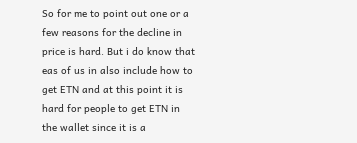So for me to point out one or a few reasons for the decline in price is hard. But i do know that eas of us in also include how to get ETN and at this point it is hard for people to get ETN in the wallet since it is a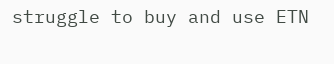struggle to buy and use ETN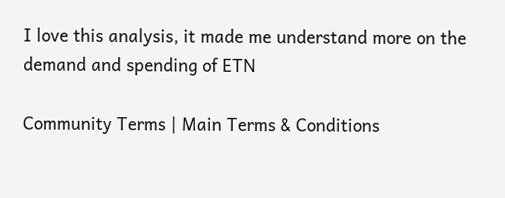I love this analysis, it made me understand more on the demand and spending of ETN

Community Terms | Main Terms & Conditions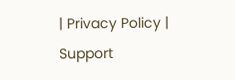| Privacy Policy | Support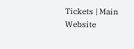Tickets | Main Website